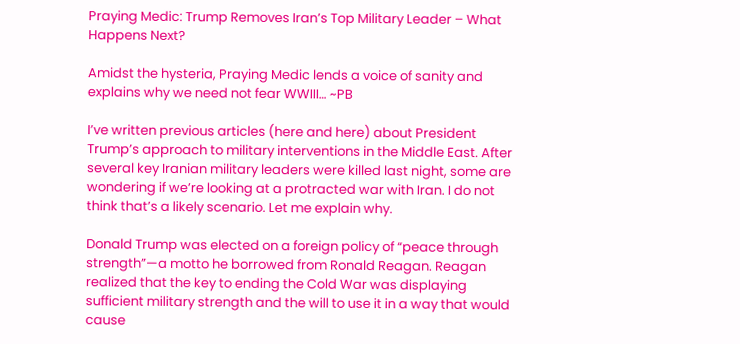Praying Medic: Trump Removes Iran’s Top Military Leader – What Happens Next?

Amidst the hysteria, Praying Medic lends a voice of sanity and explains why we need not fear WWIII… ~PB

I’ve written previous articles (here and here) about President Trump’s approach to military interventions in the Middle East. After several key Iranian military leaders were killed last night, some are wondering if we’re looking at a protracted war with Iran. I do not think that’s a likely scenario. Let me explain why.

Donald Trump was elected on a foreign policy of “peace through strength”—a motto he borrowed from Ronald Reagan. Reagan realized that the key to ending the Cold War was displaying sufficient military strength and the will to use it in a way that would cause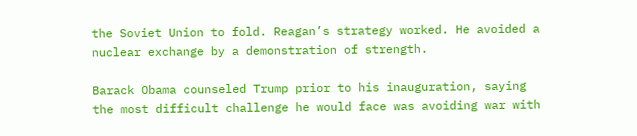the Soviet Union to fold. Reagan’s strategy worked. He avoided a nuclear exchange by a demonstration of strength.

Barack Obama counseled Trump prior to his inauguration, saying the most difficult challenge he would face was avoiding war with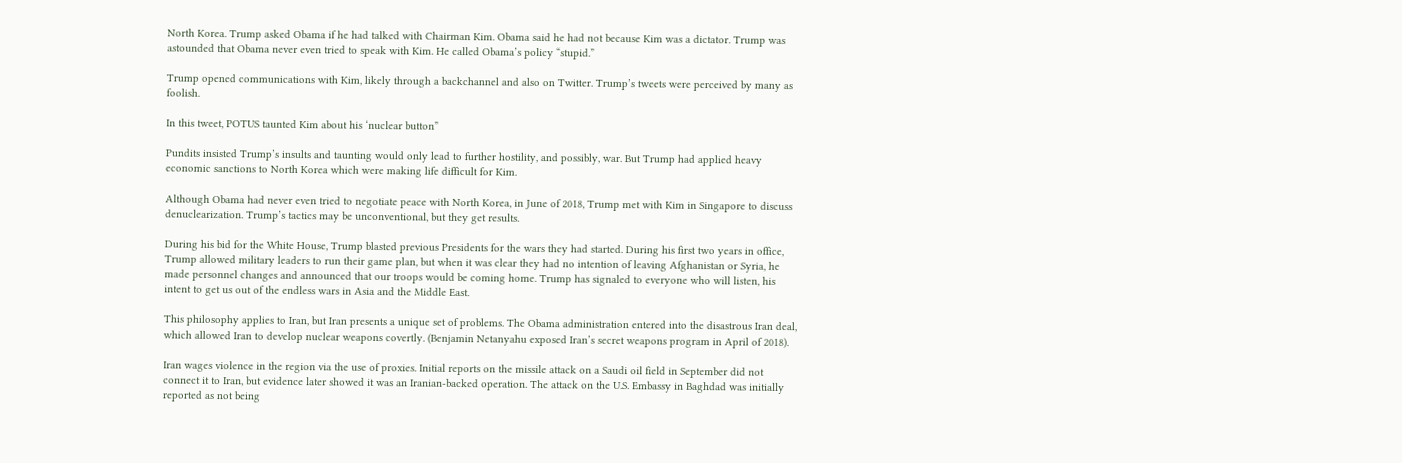North Korea. Trump asked Obama if he had talked with Chairman Kim. Obama said he had not because Kim was a dictator. Trump was astounded that Obama never even tried to speak with Kim. He called Obama’s policy “stupid.”

Trump opened communications with Kim, likely through a backchannel and also on Twitter. Trump’s tweets were perceived by many as foolish.

In this tweet, POTUS taunted Kim about his ‘nuclear button”

Pundits insisted Trump’s insults and taunting would only lead to further hostility, and possibly, war. But Trump had applied heavy economic sanctions to North Korea which were making life difficult for Kim.

Although Obama had never even tried to negotiate peace with North Korea, in June of 2018, Trump met with Kim in Singapore to discuss denuclearization. Trump’s tactics may be unconventional, but they get results.

During his bid for the White House, Trump blasted previous Presidents for the wars they had started. During his first two years in office, Trump allowed military leaders to run their game plan, but when it was clear they had no intention of leaving Afghanistan or Syria, he made personnel changes and announced that our troops would be coming home. Trump has signaled to everyone who will listen, his intent to get us out of the endless wars in Asia and the Middle East.

This philosophy applies to Iran, but Iran presents a unique set of problems. The Obama administration entered into the disastrous Iran deal, which allowed Iran to develop nuclear weapons covertly. (Benjamin Netanyahu exposed Iran’s secret weapons program in April of 2018).

Iran wages violence in the region via the use of proxies. Initial reports on the missile attack on a Saudi oil field in September did not connect it to Iran, but evidence later showed it was an Iranian-backed operation. The attack on the U.S. Embassy in Baghdad was initially reported as not being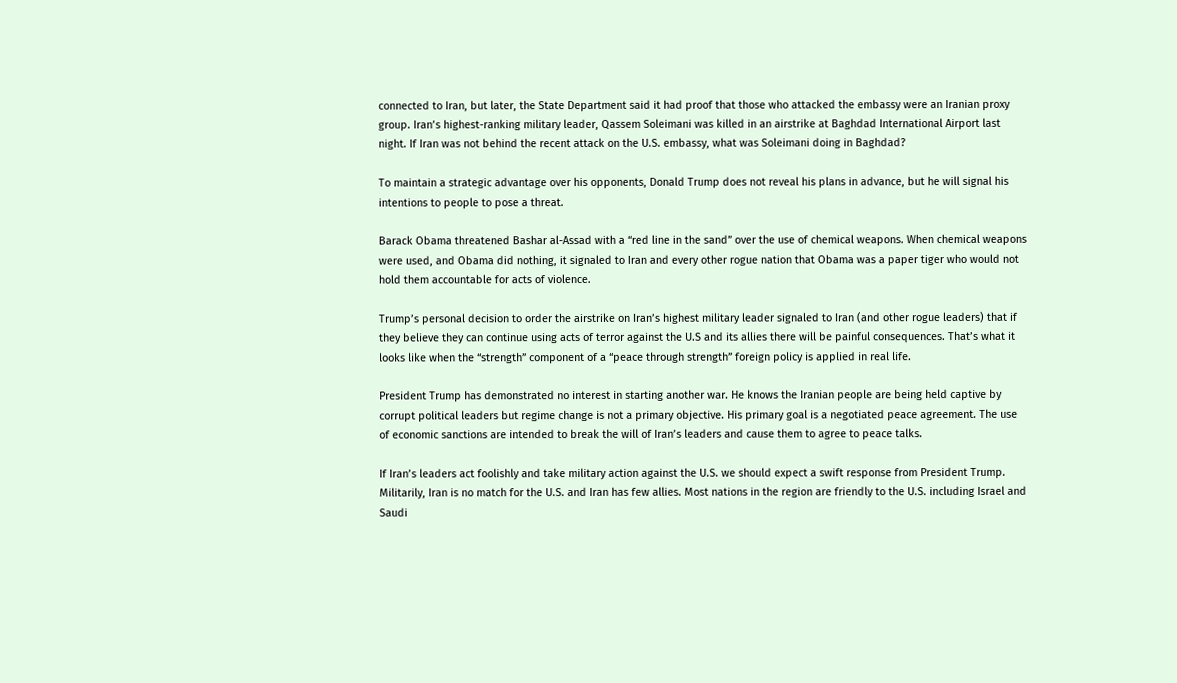connected to Iran, but later, the State Department said it had proof that those who attacked the embassy were an Iranian proxy group. Iran’s highest-ranking military leader, Qassem Soleimani was killed in an airstrike at Baghdad International Airport last night. If Iran was not behind the recent attack on the U.S. embassy, what was Soleimani doing in Baghdad?

To maintain a strategic advantage over his opponents, Donald Trump does not reveal his plans in advance, but he will signal his intentions to people to pose a threat.

Barack Obama threatened Bashar al-Assad with a “red line in the sand” over the use of chemical weapons. When chemical weapons were used, and Obama did nothing, it signaled to Iran and every other rogue nation that Obama was a paper tiger who would not hold them accountable for acts of violence.

Trump’s personal decision to order the airstrike on Iran’s highest military leader signaled to Iran (and other rogue leaders) that if they believe they can continue using acts of terror against the U.S and its allies there will be painful consequences. That’s what it looks like when the “strength” component of a “peace through strength” foreign policy is applied in real life.

President Trump has demonstrated no interest in starting another war. He knows the Iranian people are being held captive by corrupt political leaders but regime change is not a primary objective. His primary goal is a negotiated peace agreement. The use of economic sanctions are intended to break the will of Iran’s leaders and cause them to agree to peace talks.

If Iran’s leaders act foolishly and take military action against the U.S. we should expect a swift response from President Trump. Militarily, Iran is no match for the U.S. and Iran has few allies. Most nations in the region are friendly to the U.S. including Israel and Saudi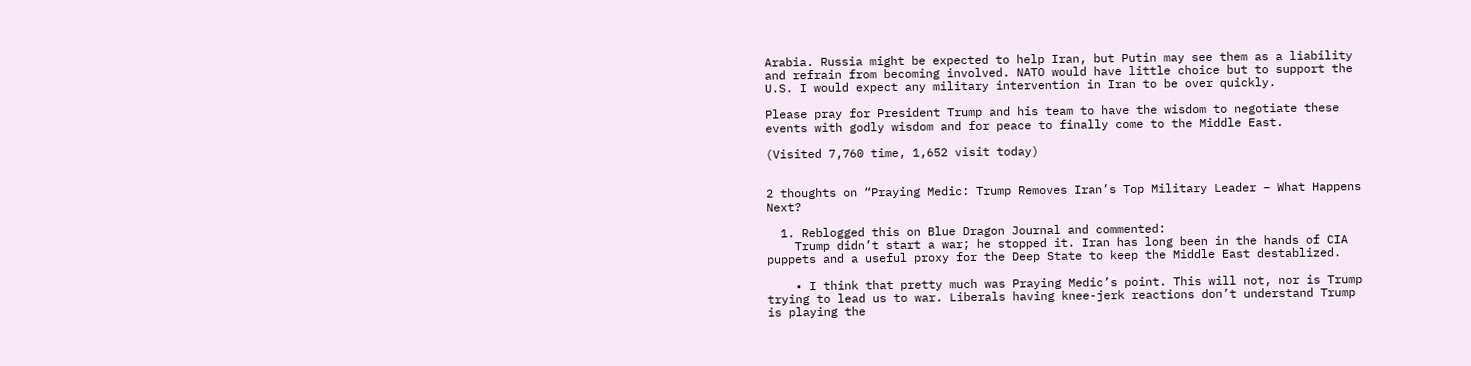Arabia. Russia might be expected to help Iran, but Putin may see them as a liability and refrain from becoming involved. NATO would have little choice but to support the U.S. I would expect any military intervention in Iran to be over quickly.

Please pray for President Trump and his team to have the wisdom to negotiate these events with godly wisdom and for peace to finally come to the Middle East.

(Visited 7,760 time, 1,652 visit today)


2 thoughts on “Praying Medic: Trump Removes Iran’s Top Military Leader – What Happens Next?

  1. Reblogged this on Blue Dragon Journal and commented:
    Trump didn’t start a war; he stopped it. Iran has long been in the hands of CIA puppets and a useful proxy for the Deep State to keep the Middle East destablized.

    • I think that pretty much was Praying Medic’s point. This will not, nor is Trump trying to lead us to war. Liberals having knee-jerk reactions don’t understand Trump is playing the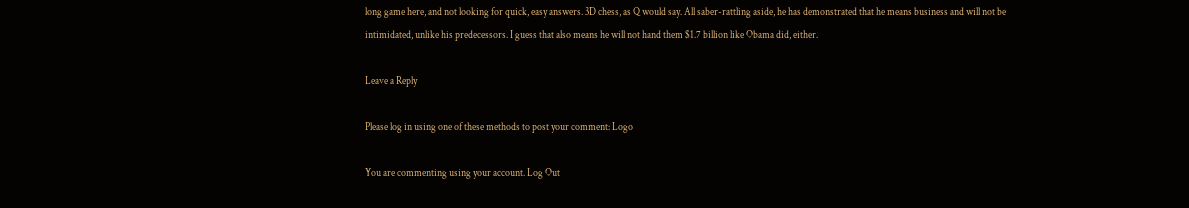long game here, and not looking for quick, easy answers. 3D chess, as Q would say. All saber-rattling aside, he has demonstrated that he means business and will not be intimidated, unlike his predecessors. I guess that also means he will not hand them $1.7 billion like Obama did, either.

Leave a Reply

Please log in using one of these methods to post your comment: Logo

You are commenting using your account. Log Out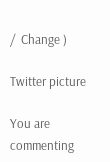/  Change )

Twitter picture

You are commenting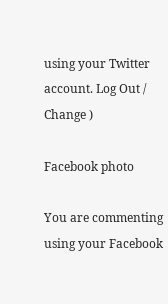using your Twitter account. Log Out /  Change )

Facebook photo

You are commenting using your Facebook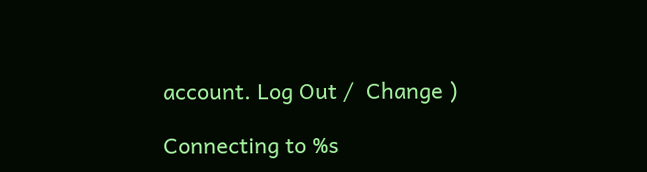account. Log Out /  Change )

Connecting to %s